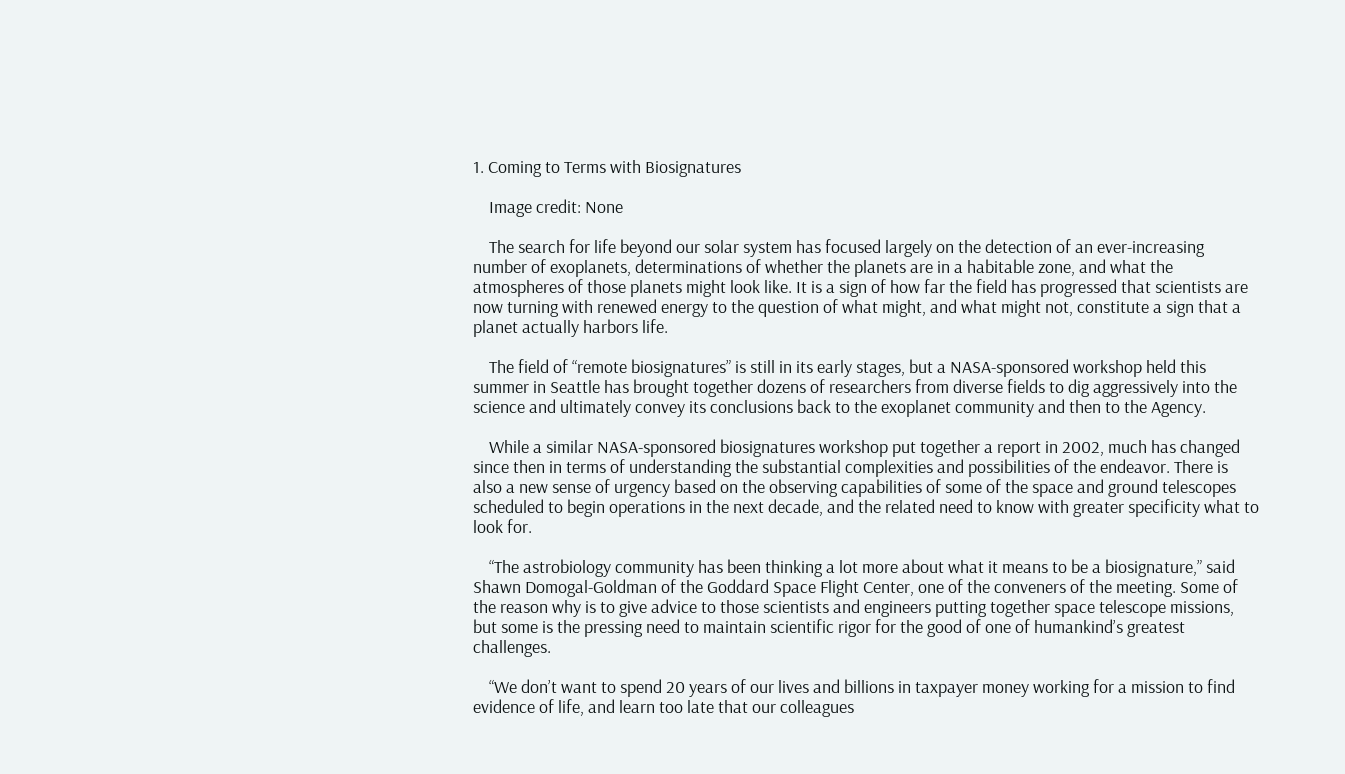1. Coming to Terms with Biosignatures

    Image credit: None

    The search for life beyond our solar system has focused largely on the detection of an ever-increasing number of exoplanets, determinations of whether the planets are in a habitable zone, and what the atmospheres of those planets might look like. It is a sign of how far the field has progressed that scientists are now turning with renewed energy to the question of what might, and what might not, constitute a sign that a planet actually harbors life.

    The field of “remote biosignatures” is still in its early stages, but a NASA-sponsored workshop held this summer in Seattle has brought together dozens of researchers from diverse fields to dig aggressively into the science and ultimately convey its conclusions back to the exoplanet community and then to the Agency.

    While a similar NASA-sponsored biosignatures workshop put together a report in 2002, much has changed since then in terms of understanding the substantial complexities and possibilities of the endeavor. There is also a new sense of urgency based on the observing capabilities of some of the space and ground telescopes scheduled to begin operations in the next decade, and the related need to know with greater specificity what to look for.

    “The astrobiology community has been thinking a lot more about what it means to be a biosignature,” said Shawn Domogal-Goldman of the Goddard Space Flight Center, one of the conveners of the meeting. Some of the reason why is to give advice to those scientists and engineers putting together space telescope missions, but some is the pressing need to maintain scientific rigor for the good of one of humankind’s greatest challenges.

    “We don’t want to spend 20 years of our lives and billions in taxpayer money working for a mission to find evidence of life, and learn too late that our colleagues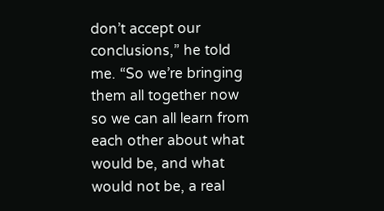don’t accept our conclusions,” he told me. “So we’re bringing them all together now so we can all learn from each other about what would be, and what would not be, a real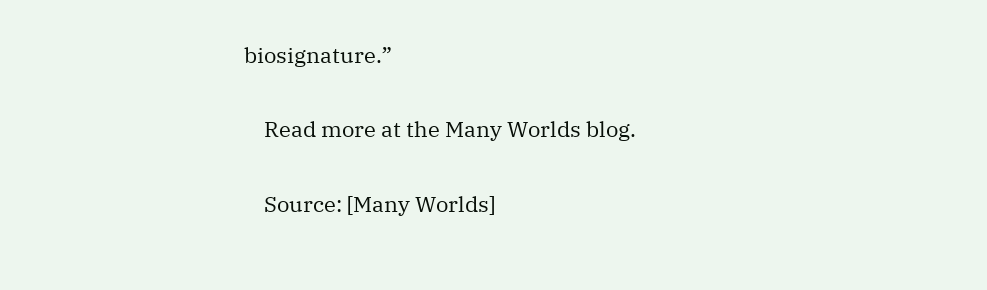biosignature.”

    Read more at the Many Worlds blog.

    Source: [Many Worlds]